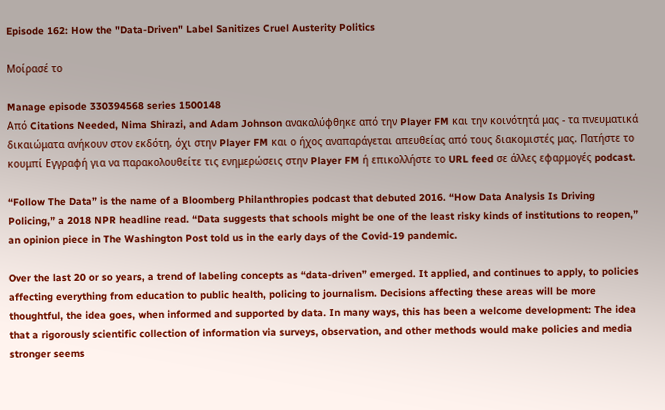Episode 162: How the "Data-Driven" Label Sanitizes Cruel Austerity Politics

Μοίρασέ το

Manage episode 330394568 series 1500148
Από Citations Needed, Nima Shirazi, and Adam Johnson ανακαλύφθηκε από την Player FM και την κοινότητά μας - τα πνευματικά δικαιώματα ανήκουν στον εκδότη, όχι στην Player FM και ο ήχος αναπαράγεται απευθείας από τους διακομιστές μας. Πατήστε το κουμπί Εγγραφή για να παρακολουθείτε τις ενημερώσεις στην Player FM ή επικολλήστε το URL feed σε άλλες εφαρμογές podcast.

“Follow The Data” is the name of a Bloomberg Philanthropies podcast that debuted 2016. “How Data Analysis Is Driving Policing,” a 2018 NPR headline read. “Data suggests that schools might be one of the least risky kinds of institutions to reopen,” an opinion piece in The Washington Post told us in the early days of the Covid-19 pandemic.

Over the last 20 or so years, a trend of labeling concepts as “data-driven” emerged. It applied, and continues to apply, to policies affecting everything from education to public health, policing to journalism. Decisions affecting these areas will be more thoughtful, the idea goes, when informed and supported by data. In many ways, this has been a welcome development: The idea that a rigorously scientific collection of information via surveys, observation, and other methods would make policies and media stronger seems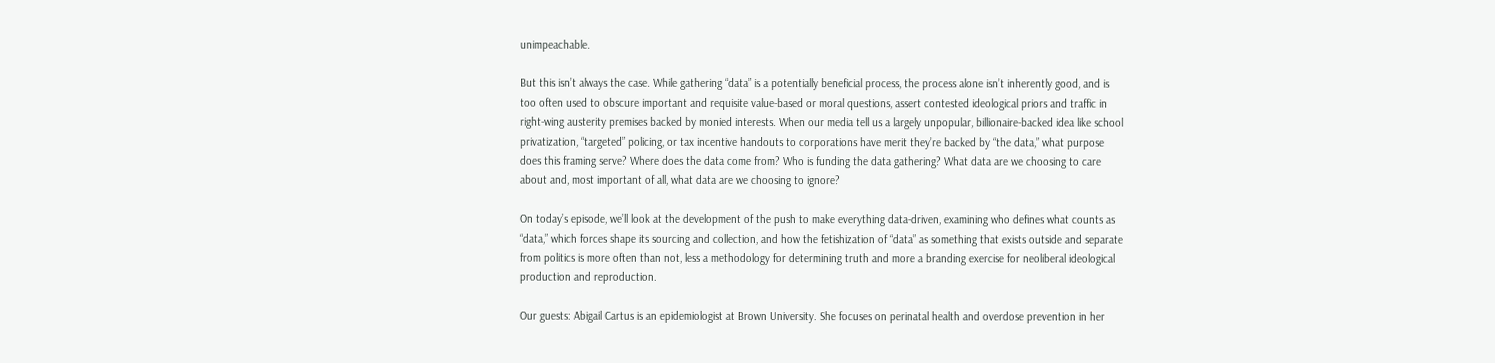unimpeachable.

But this isn’t always the case. While gathering “data” is a potentially beneficial process, the process alone isn’t inherently good, and is too often used to obscure important and requisite value-based or moral questions, assert contested ideological priors and traffic in right-wing austerity premises backed by monied interests. When our media tell us a largely unpopular, billionaire-backed idea like school privatization, “targeted” policing, or tax incentive handouts to corporations have merit they’re backed by “the data,” what purpose does this framing serve? Where does the data come from? Who is funding the data gathering? What data are we choosing to care about and, most important of all, what data are we choosing to ignore?

On today’s episode, we’ll look at the development of the push to make everything data-driven, examining who defines what counts as “data,” which forces shape its sourcing and collection, and how the fetishization of “data” as something that exists outside and separate from politics is more often than not, less a methodology for determining truth and more a branding exercise for neoliberal ideological production and reproduction.

Our guests: Abigail Cartus is an epidemiologist at Brown University. She focuses on perinatal health and overdose prevention in her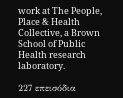work at The People, Place & Health Collective, a Brown School of Public Health research laboratory.

227 επεισόδια